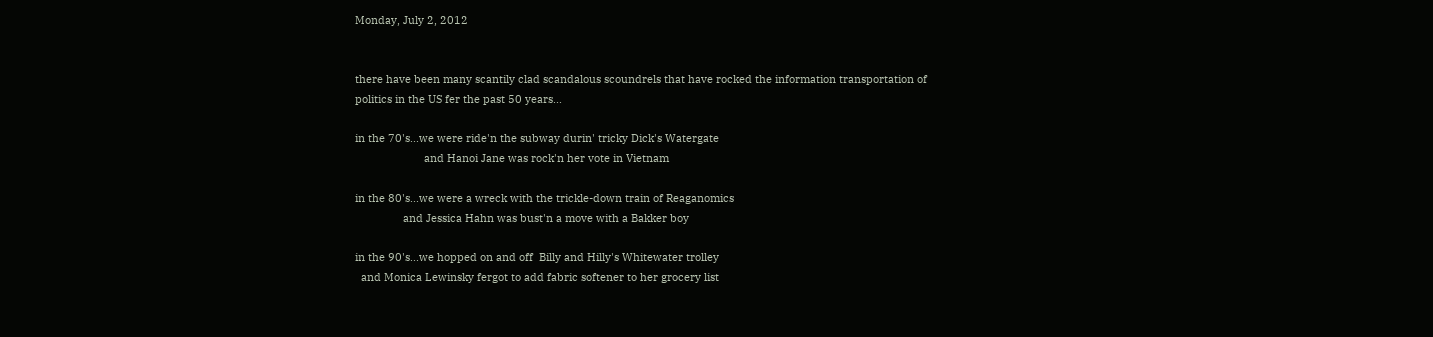Monday, July 2, 2012


there have been many scantily clad scandalous scoundrels that have rocked the information transportation of politics in the US fer the past 50 years...

in the 70's...we were ride'n the subway durin' tricky Dick's Watergate
                       and Hanoi Jane was rock'n her vote in Vietnam

in the 80's...we were a wreck with the trickle-down train of Reaganomics
                and Jessica Hahn was bust'n a move with a Bakker boy

in the 90's...we hopped on and off  Billy and Hilly's Whitewater trolley
  and Monica Lewinsky fergot to add fabric softener to her grocery list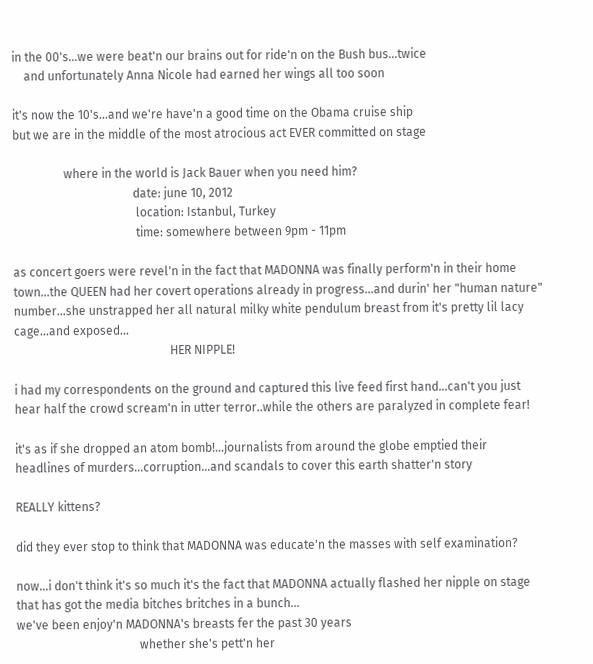in the 00's...we were beat'n our brains out for ride'n on the Bush bus...twice
    and unfortunately Anna Nicole had earned her wings all too soon

it's now the 10's...and we're have'n a good time on the Obama cruise ship
but we are in the middle of the most atrocious act EVER committed on stage

                 where in the world is Jack Bauer when you need him?
                                        date: june 10, 2012
                                         location: Istanbul, Turkey
                                         time: somewhere between 9pm - 11pm

as concert goers were revel'n in the fact that MADONNA was finally perform'n in their home town...the QUEEN had her covert operations already in progress...and durin' her "human nature" number...she unstrapped her all natural milky white pendulum breast from it's pretty lil lacy cage...and exposed...
                                                    HER NIPPLE!

i had my correspondents on the ground and captured this live feed first hand...can't you just hear half the crowd scream'n in utter terror..while the others are paralyzed in complete fear!

it's as if she dropped an atom bomb!...journalists from around the globe emptied their headlines of murders...corruption...and scandals to cover this earth shatter'n story

REALLY kittens?

did they ever stop to think that MADONNA was educate'n the masses with self examination?

now...i don't think it's so much it's the fact that MADONNA actually flashed her nipple on stage that has got the media bitches britches in a bunch...
we've been enjoy'n MADONNA's breasts fer the past 30 years
                                         whether she's pett'n her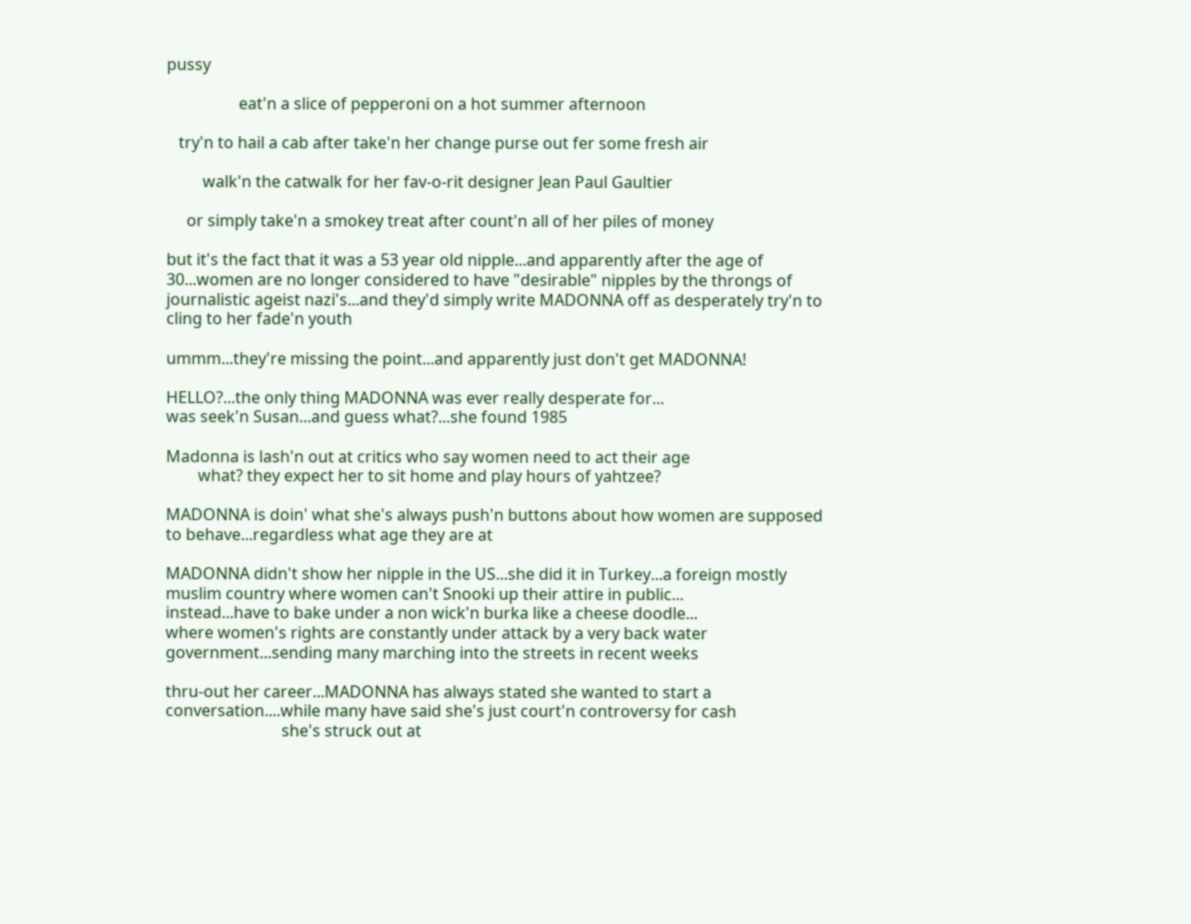pussy

                  eat'n a slice of pepperoni on a hot summer afternoon

   try'n to hail a cab after take'n her change purse out fer some fresh air

         walk'n the catwalk for her fav-o-rit designer Jean Paul Gaultier

     or simply take'n a smokey treat after count'n all of her piles of money

but it's the fact that it was a 53 year old nipple...and apparently after the age of 30...women are no longer considered to have "desirable" nipples by the throngs of journalistic ageist nazi's...and they'd simply write MADONNA off as desperately try'n to cling to her fade'n youth

ummm...they're missing the point...and apparently just don't get MADONNA!

HELLO?...the only thing MADONNA was ever really desperate for...
was seek'n Susan...and guess what?...she found 1985

Madonna is lash'n out at critics who say women need to act their age
        what? they expect her to sit home and play hours of yahtzee?

MADONNA is doin' what she's always push'n buttons about how women are supposed to behave...regardless what age they are at

MADONNA didn't show her nipple in the US...she did it in Turkey...a foreign mostly muslim country where women can't Snooki up their attire in public...
instead...have to bake under a non wick'n burka like a cheese doodle...
where women's rights are constantly under attack by a very back water government...sending many marching into the streets in recent weeks

thru-out her career...MADONNA has always stated she wanted to start a conversation....while many have said she's just court'n controversy for cash
                             she's struck out at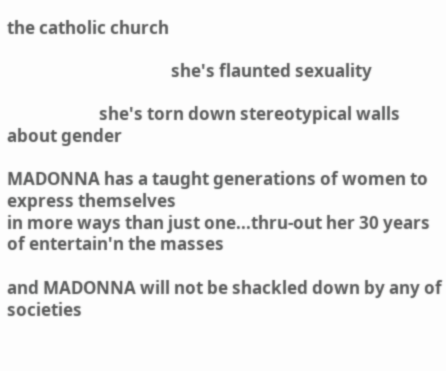the catholic church

                                         she's flaunted sexuality

                       she's torn down stereotypical walls about gender

MADONNA has a taught generations of women to express themselves
in more ways than just one...thru-out her 30 years of entertain'n the masses

and MADONNA will not be shackled down by any of societies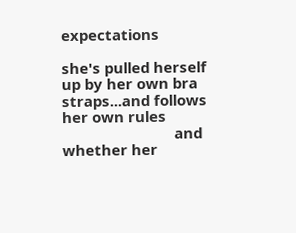expectations

she's pulled herself up by her own bra straps...and follows her own rules
                            and whether her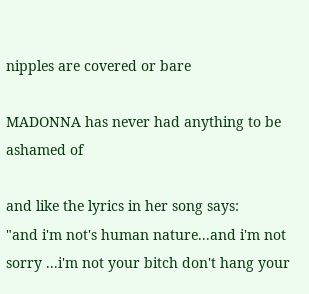nipples are covered or bare

MADONNA has never had anything to be ashamed of

and like the lyrics in her song says:
"and i'm not's human nature...and i'm not sorry ...i'm not your bitch don't hang your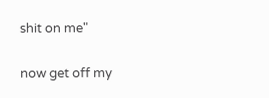shit on me"

now get off my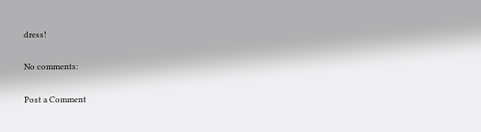dress!

No comments:

Post a Comment